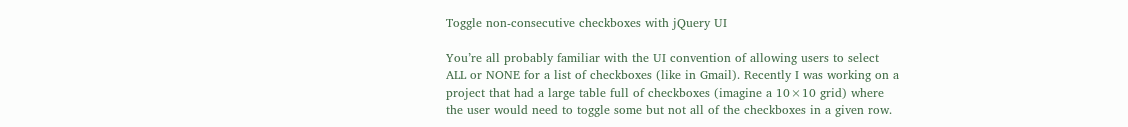Toggle non-consecutive checkboxes with jQuery UI

You’re all probably familiar with the UI convention of allowing users to select ALL or NONE for a list of checkboxes (like in Gmail). Recently I was working on a project that had a large table full of checkboxes (imagine a 10×10 grid) where the user would need to toggle some but not all of the checkboxes in a given row.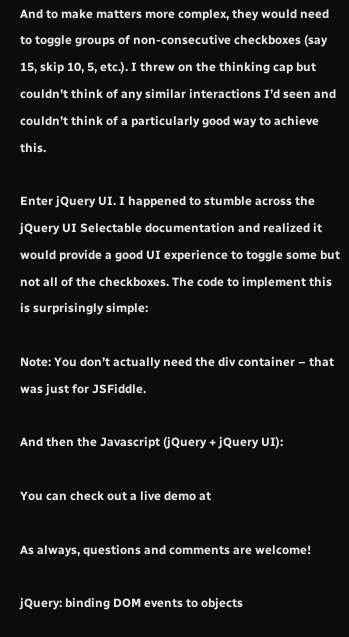And to make matters more complex, they would need to toggle groups of non-consecutive checkboxes (say 15, skip 10, 5, etc.). I threw on the thinking cap but couldn’t think of any similar interactions I’d seen and couldn’t think of a particularly good way to achieve this.

Enter jQuery UI. I happened to stumble across the jQuery UI Selectable documentation and realized it would provide a good UI experience to toggle some but not all of the checkboxes. The code to implement this is surprisingly simple:

Note: You don’t actually need the div container – that was just for JSFiddle.

And then the Javascript (jQuery + jQuery UI):

You can check out a live demo at

As always, questions and comments are welcome!

jQuery: binding DOM events to objects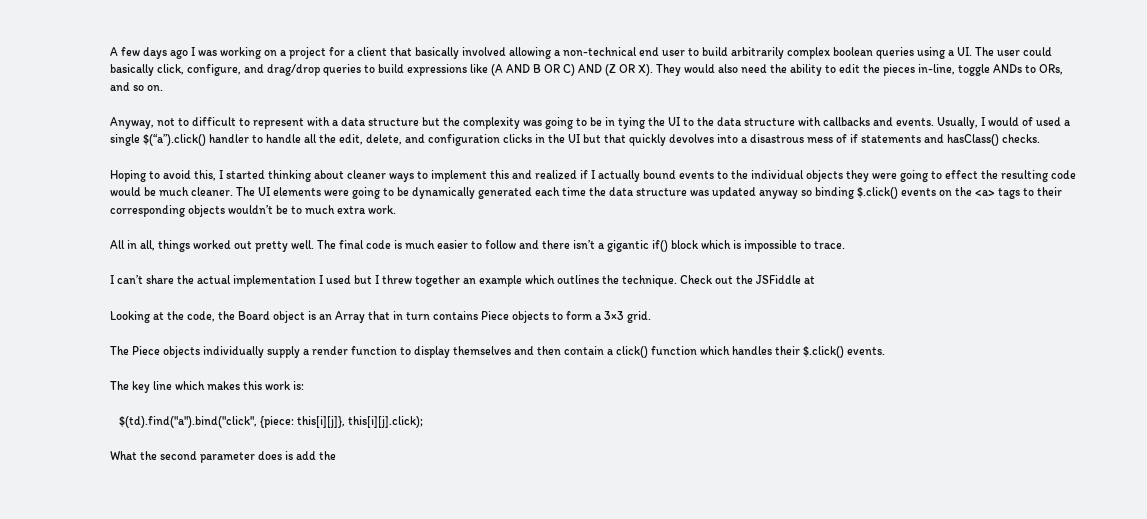A few days ago I was working on a project for a client that basically involved allowing a non-technical end user to build arbitrarily complex boolean queries using a UI. The user could basically click, configure, and drag/drop queries to build expressions like (A AND B OR C) AND (Z OR X). They would also need the ability to edit the pieces in-line, toggle ANDs to ORs, and so on.

Anyway, not to difficult to represent with a data structure but the complexity was going to be in tying the UI to the data structure with callbacks and events. Usually, I would of used a single $(“a”).click() handler to handle all the edit, delete, and configuration clicks in the UI but that quickly devolves into a disastrous mess of if statements and hasClass() checks.

Hoping to avoid this, I started thinking about cleaner ways to implement this and realized if I actually bound events to the individual objects they were going to effect the resulting code would be much cleaner. The UI elements were going to be dynamically generated each time the data structure was updated anyway so binding $.click() events on the <a> tags to their corresponding objects wouldn’t be to much extra work.

All in all, things worked out pretty well. The final code is much easier to follow and there isn’t a gigantic if() block which is impossible to trace.

I can’t share the actual implementation I used but I threw together an example which outlines the technique. Check out the JSFiddle at

Looking at the code, the Board object is an Array that in turn contains Piece objects to form a 3×3 grid.

The Piece objects individually supply a render function to display themselves and then contain a click() function which handles their $.click() events.

The key line which makes this work is:

   $(td).find("a").bind("click", {piece: this[i][j]}, this[i][j].click);

What the second parameter does is add the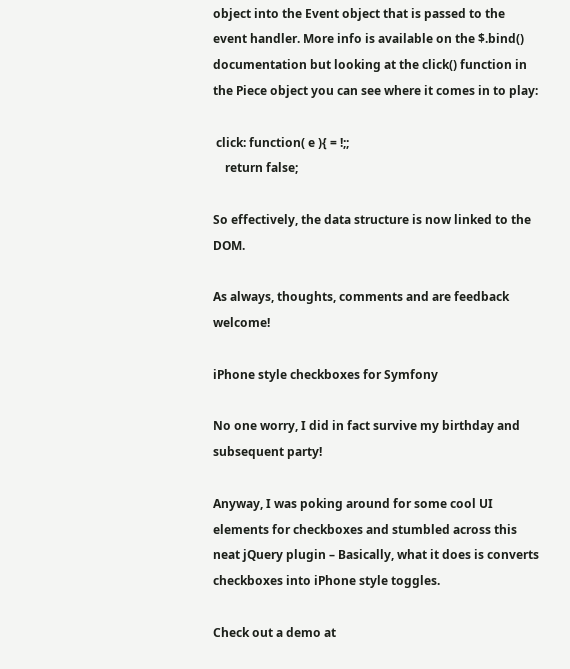object into the Event object that is passed to the event handler. More info is available on the $.bind() documentation but looking at the click() function in the Piece object you can see where it comes in to play:

 click: function( e ){ = !;;
    return false;

So effectively, the data structure is now linked to the DOM.

As always, thoughts, comments and are feedback welcome!

iPhone style checkboxes for Symfony

No one worry, I did in fact survive my birthday and subsequent party!

Anyway, I was poking around for some cool UI elements for checkboxes and stumbled across this neat jQuery plugin – Basically, what it does is converts checkboxes into iPhone style toggles.

Check out a demo at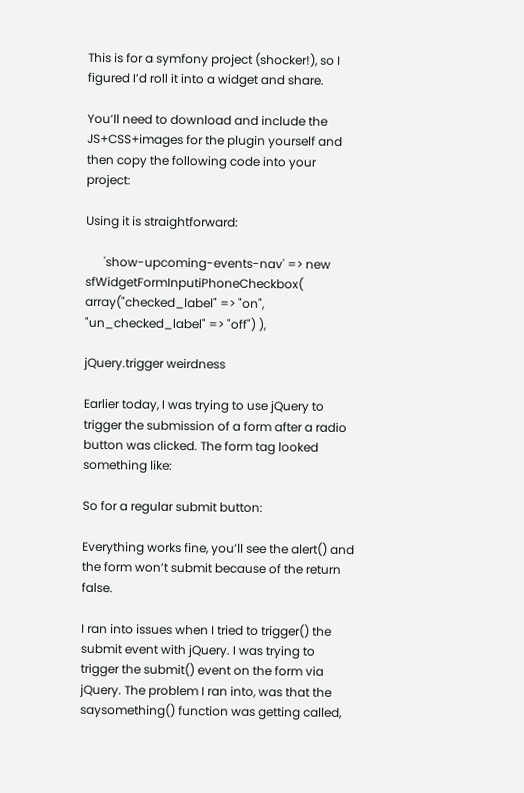This is for a symfony project (shocker!), so I figured I’d roll it into a widget and share.

You’ll need to download and include the JS+CSS+images for the plugin yourself and then copy the following code into your project:

Using it is straightforward:

      'show-upcoming-events-nav' => new sfWidgetFormInputiPhoneCheckbox( array("checked_label" => "on", "un_checked_label" => "off") ),

jQuery.trigger weirdness

Earlier today, I was trying to use jQuery to trigger the submission of a form after a radio button was clicked. The form tag looked something like:

So for a regular submit button:

Everything works fine, you’ll see the alert() and the form won’t submit because of the return false.

I ran into issues when I tried to trigger() the submit event with jQuery. I was trying to trigger the submit() event on the form via jQuery. The problem I ran into, was that the saysomething() function was getting called,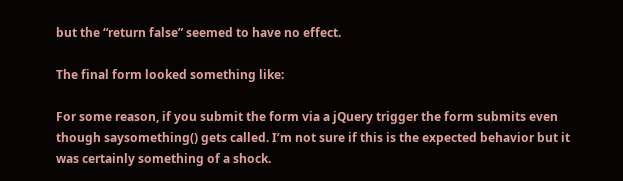but the “return false” seemed to have no effect.

The final form looked something like:

For some reason, if you submit the form via a jQuery trigger the form submits even though saysomething() gets called. I’m not sure if this is the expected behavior but it was certainly something of a shock.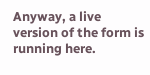Anyway, a live version of the form is running here.